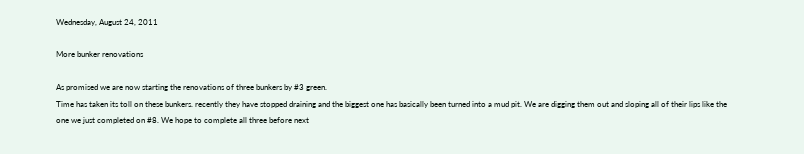Wednesday, August 24, 2011

More bunker renovations

As promised we are now starting the renovations of three bunkers by #3 green.
Time has taken its toll on these bunkers. recently they have stopped draining and the biggest one has basically been turned into a mud pit. We are digging them out and sloping all of their lips like the one we just completed on #8. We hope to complete all three before next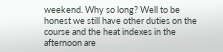weekend. Why so long? Well to be honest we still have other duties on the course and the heat indexes in the afternoon are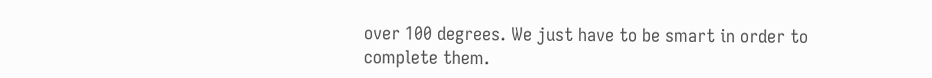over 100 degrees. We just have to be smart in order to complete them.